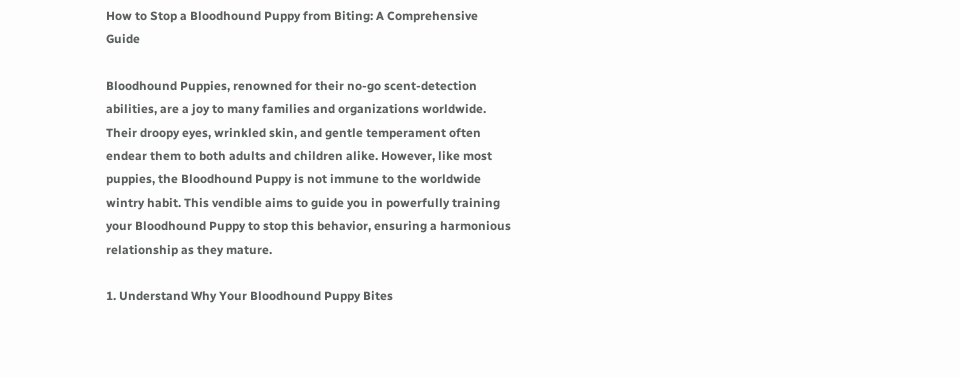How to Stop a Bloodhound Puppy from Biting: A Comprehensive Guide

Bloodhound Puppies, renowned for their no-go scent-detection abilities, are a joy to many families and organizations worldwide. Their droopy eyes, wrinkled skin, and gentle temperament often endear them to both adults and children alike. However, like most puppies, the Bloodhound Puppy is not immune to the worldwide wintry habit. This vendible aims to guide you in powerfully training your Bloodhound Puppy to stop this behavior, ensuring a harmonious relationship as they mature.

1. Understand Why Your Bloodhound Puppy Bites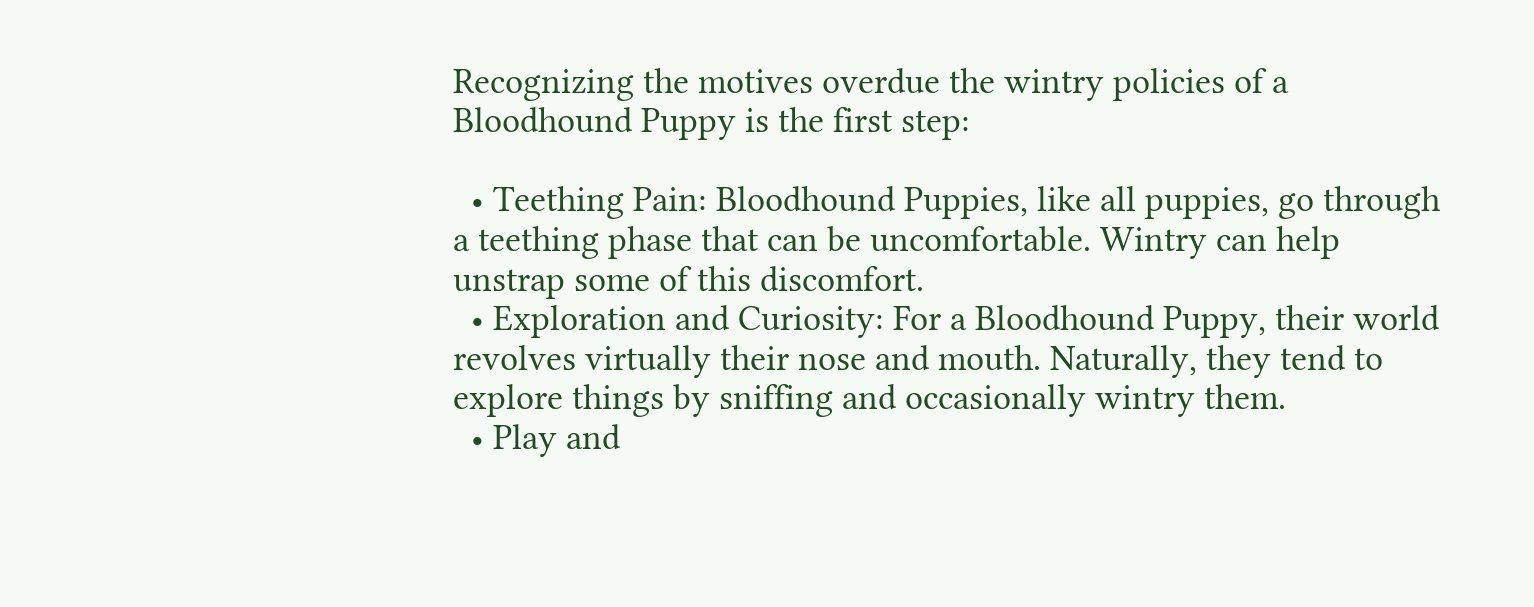Recognizing the motives overdue the wintry policies of a Bloodhound Puppy is the first step:

  • Teething Pain: Bloodhound Puppies, like all puppies, go through a teething phase that can be uncomfortable. Wintry can help unstrap some of this discomfort.
  • Exploration and Curiosity: For a Bloodhound Puppy, their world revolves virtually their nose and mouth. Naturally, they tend to explore things by sniffing and occasionally wintry them.
  • Play and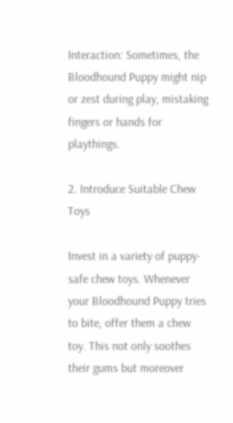Interaction: Sometimes, the Bloodhound Puppy might nip or zest during play, mistaking fingers or hands for playthings.

2. Introduce Suitable Chew Toys

Invest in a variety of puppy-safe chew toys. Whenever your Bloodhound Puppy tries to bite, offer them a chew toy. This not only soothes their gums but moreover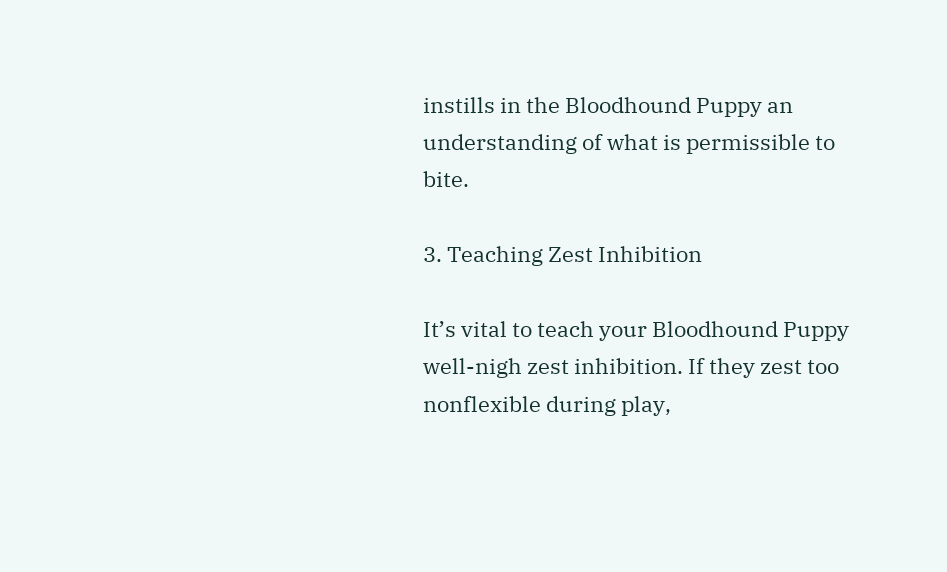instills in the Bloodhound Puppy an understanding of what is permissible to bite.

3. Teaching Zest Inhibition

It’s vital to teach your Bloodhound Puppy well-nigh zest inhibition. If they zest too nonflexible during play,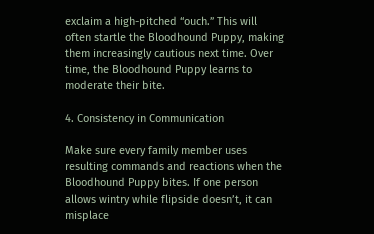exclaim a high-pitched “ouch.” This will often startle the Bloodhound Puppy, making them increasingly cautious next time. Over time, the Bloodhound Puppy learns to moderate their bite.

4. Consistency in Communication

Make sure every family member uses resulting commands and reactions when the Bloodhound Puppy bites. If one person allows wintry while flipside doesn’t, it can misplace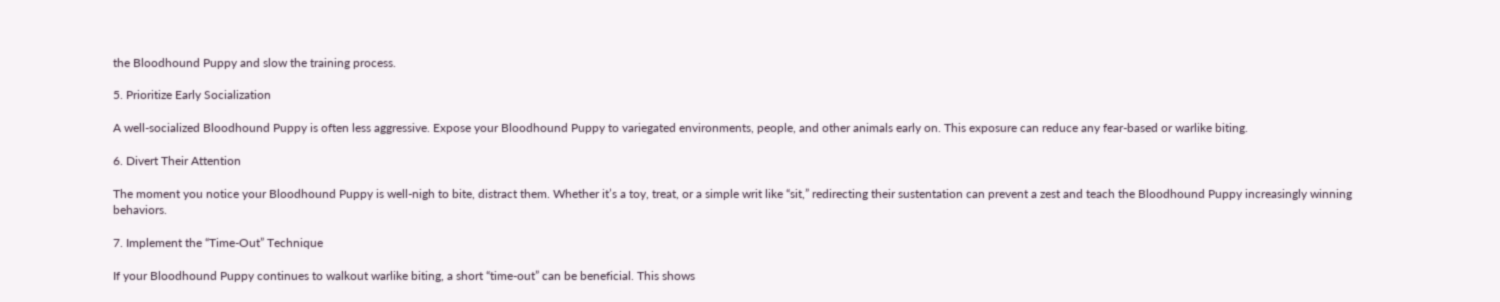the Bloodhound Puppy and slow the training process.

5. Prioritize Early Socialization

A well-socialized Bloodhound Puppy is often less aggressive. Expose your Bloodhound Puppy to variegated environments, people, and other animals early on. This exposure can reduce any fear-based or warlike biting.

6. Divert Their Attention

The moment you notice your Bloodhound Puppy is well-nigh to bite, distract them. Whether it’s a toy, treat, or a simple writ like “sit,” redirecting their sustentation can prevent a zest and teach the Bloodhound Puppy increasingly winning behaviors.

7. Implement the “Time-Out” Technique

If your Bloodhound Puppy continues to walkout warlike biting, a short “time-out” can be beneficial. This shows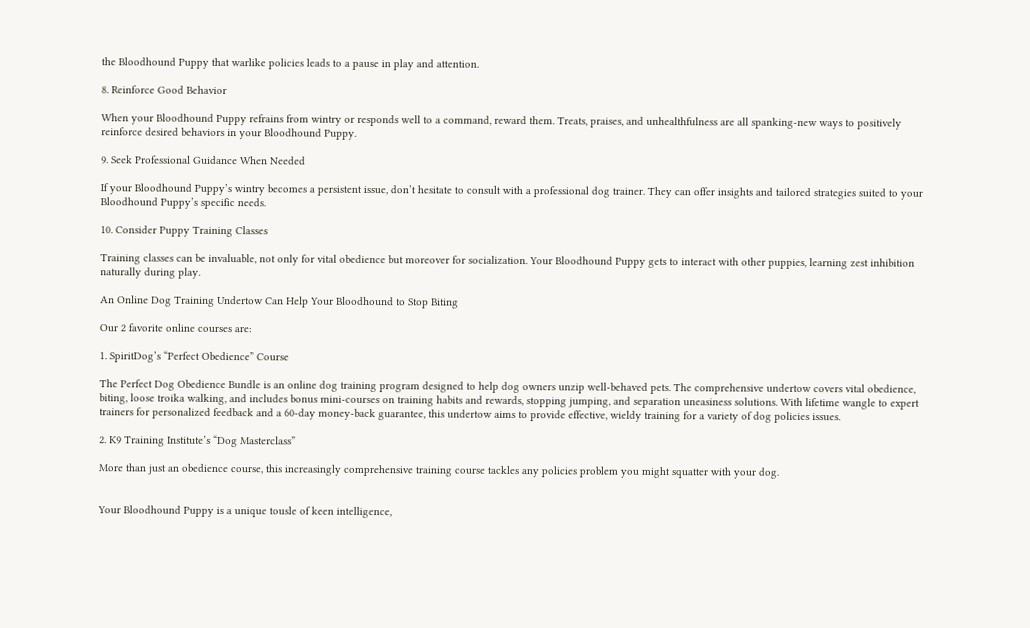the Bloodhound Puppy that warlike policies leads to a pause in play and attention.

8. Reinforce Good Behavior

When your Bloodhound Puppy refrains from wintry or responds well to a command, reward them. Treats, praises, and unhealthfulness are all spanking-new ways to positively reinforce desired behaviors in your Bloodhound Puppy.

9. Seek Professional Guidance When Needed

If your Bloodhound Puppy’s wintry becomes a persistent issue, don’t hesitate to consult with a professional dog trainer. They can offer insights and tailored strategies suited to your Bloodhound Puppy’s specific needs.

10. Consider Puppy Training Classes

Training classes can be invaluable, not only for vital obedience but moreover for socialization. Your Bloodhound Puppy gets to interact with other puppies, learning zest inhibition naturally during play.

An Online Dog Training Undertow Can Help Your Bloodhound to Stop Biting

Our 2 favorite online courses are:

1. SpiritDog’s “Perfect Obedience” Course

The Perfect Dog Obedience Bundle is an online dog training program designed to help dog owners unzip well-behaved pets. The comprehensive undertow covers vital obedience, biting, loose troika walking, and includes bonus mini-courses on training habits and rewards, stopping jumping, and separation uneasiness solutions. With lifetime wangle to expert trainers for personalized feedback and a 60-day money-back guarantee, this undertow aims to provide effective, wieldy training for a variety of dog policies issues.

2. K9 Training Institute’s “Dog Masterclass”

More than just an obedience course, this increasingly comprehensive training course tackles any policies problem you might squatter with your dog.


Your Bloodhound Puppy is a unique tousle of keen intelligence,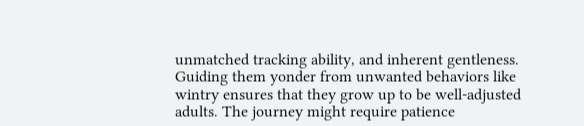unmatched tracking ability, and inherent gentleness. Guiding them yonder from unwanted behaviors like wintry ensures that they grow up to be well-adjusted adults. The journey might require patience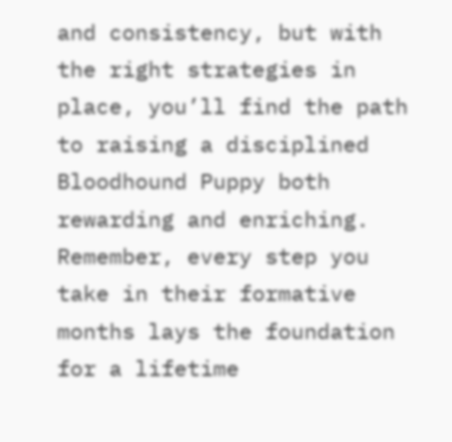and consistency, but with the right strategies in place, you’ll find the path to raising a disciplined Bloodhound Puppy both rewarding and enriching. Remember, every step you take in their formative months lays the foundation for a lifetime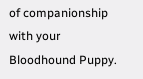of companionship with your Bloodhound Puppy.